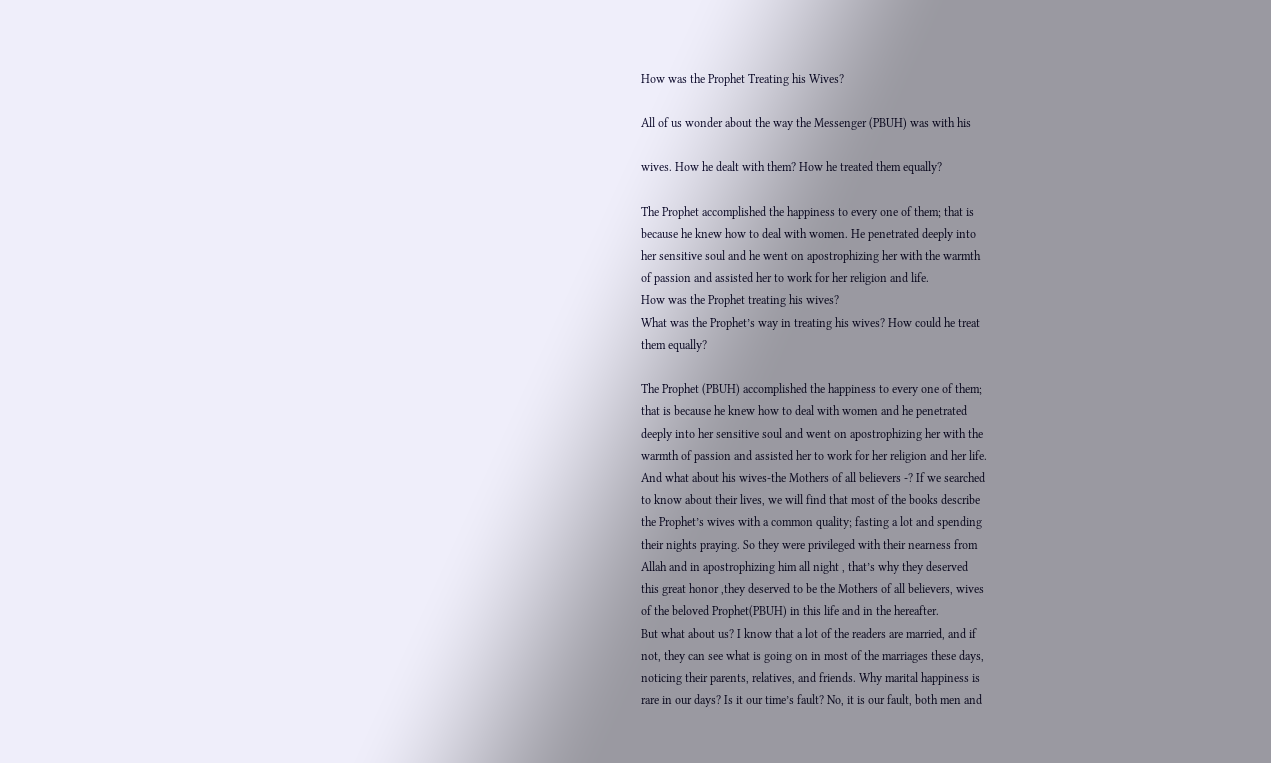How was the Prophet Treating his Wives?

All of us wonder about the way the Messenger (PBUH) was with his

wives. How he dealt with them? How he treated them equally?

The Prophet accomplished the happiness to every one of them; that is
because he knew how to deal with women. He penetrated deeply into
her sensitive soul and he went on apostrophizing her with the warmth
of passion and assisted her to work for her religion and life.
How was the Prophet treating his wives?
What was the Prophet’s way in treating his wives? How could he treat
them equally?

The Prophet (PBUH) accomplished the happiness to every one of them;
that is because he knew how to deal with women and he penetrated
deeply into her sensitive soul and went on apostrophizing her with the
warmth of passion and assisted her to work for her religion and her life.
And what about his wives-the Mothers of all believers -? If we searched
to know about their lives, we will find that most of the books describe
the Prophet’s wives with a common quality; fasting a lot and spending
their nights praying. So they were privileged with their nearness from
Allah and in apostrophizing him all night , that’s why they deserved
this great honor ,they deserved to be the Mothers of all believers, wives
of the beloved Prophet(PBUH) in this life and in the hereafter.
But what about us? I know that a lot of the readers are married, and if
not, they can see what is going on in most of the marriages these days,
noticing their parents, relatives, and friends. Why marital happiness is
rare in our days? Is it our time’s fault? No, it is our fault, both men and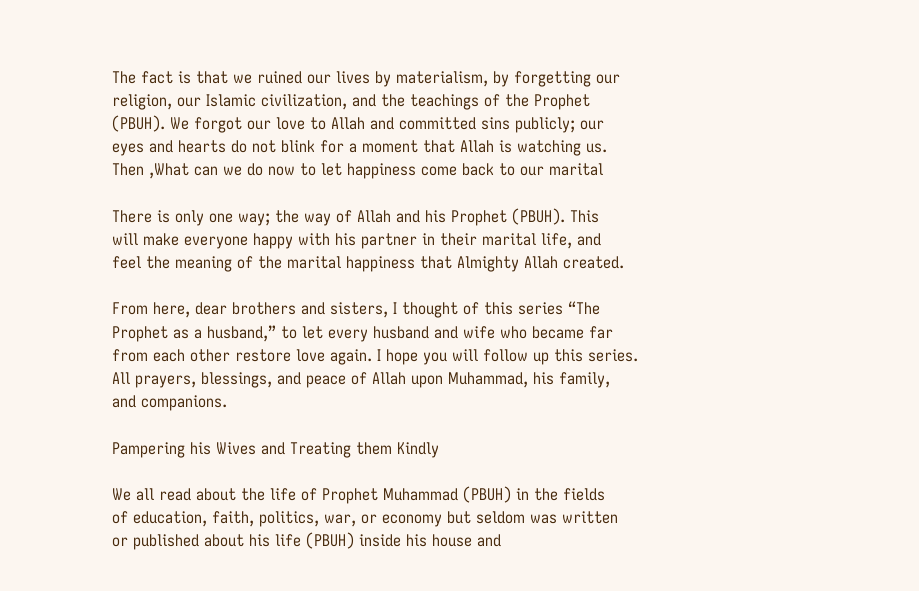The fact is that we ruined our lives by materialism, by forgetting our
religion, our Islamic civilization, and the teachings of the Prophet
(PBUH). We forgot our love to Allah and committed sins publicly; our
eyes and hearts do not blink for a moment that Allah is watching us.
Then ,What can we do now to let happiness come back to our marital

There is only one way; the way of Allah and his Prophet (PBUH). This
will make everyone happy with his partner in their marital life, and
feel the meaning of the marital happiness that Almighty Allah created.

From here, dear brothers and sisters, I thought of this series “The
Prophet as a husband,” to let every husband and wife who became far
from each other restore love again. I hope you will follow up this series.
All prayers, blessings, and peace of Allah upon Muhammad, his family,
and companions.

Pampering his Wives and Treating them Kindly

We all read about the life of Prophet Muhammad (PBUH) in the fields
of education, faith, politics, war, or economy but seldom was written
or published about his life (PBUH) inside his house and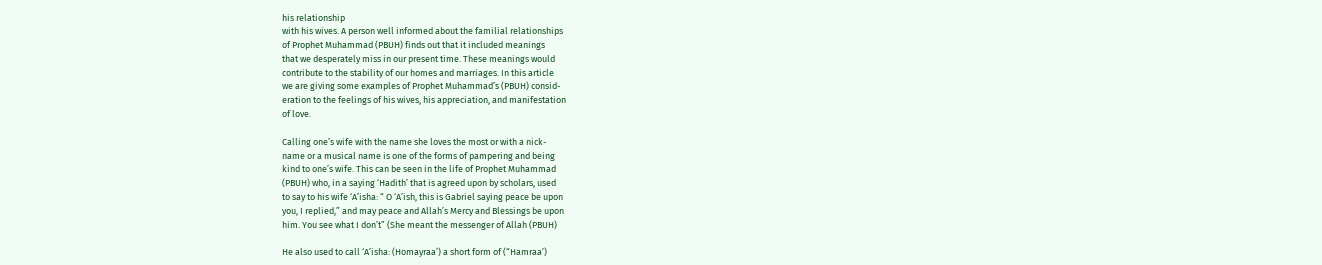his relationship
with his wives. A person well informed about the familial relationships
of Prophet Muhammad (PBUH) finds out that it included meanings
that we desperately miss in our present time. These meanings would
contribute to the stability of our homes and marriages. In this article
we are giving some examples of Prophet Muhammad’s (PBUH) consid-
eration to the feelings of his wives, his appreciation, and manifestation
of love.

Calling one’s wife with the name she loves the most or with a nick-
name or a musical name is one of the forms of pampering and being
kind to one’s wife. This can be seen in the life of Prophet Muhammad
(PBUH) who, in a saying ‘Hadith’ that is agreed upon by scholars, used
to say to his wife ‘A’isha: “ O ‘A’ish, this is Gabriel saying peace be upon
you, I replied,” and may peace and Allah’s Mercy and Blessings be upon
him. You see what I don’t” (She meant the messenger of Allah (PBUH)

He also used to call ‘A’isha: (Homayraa’) a short form of (“Hamraa’)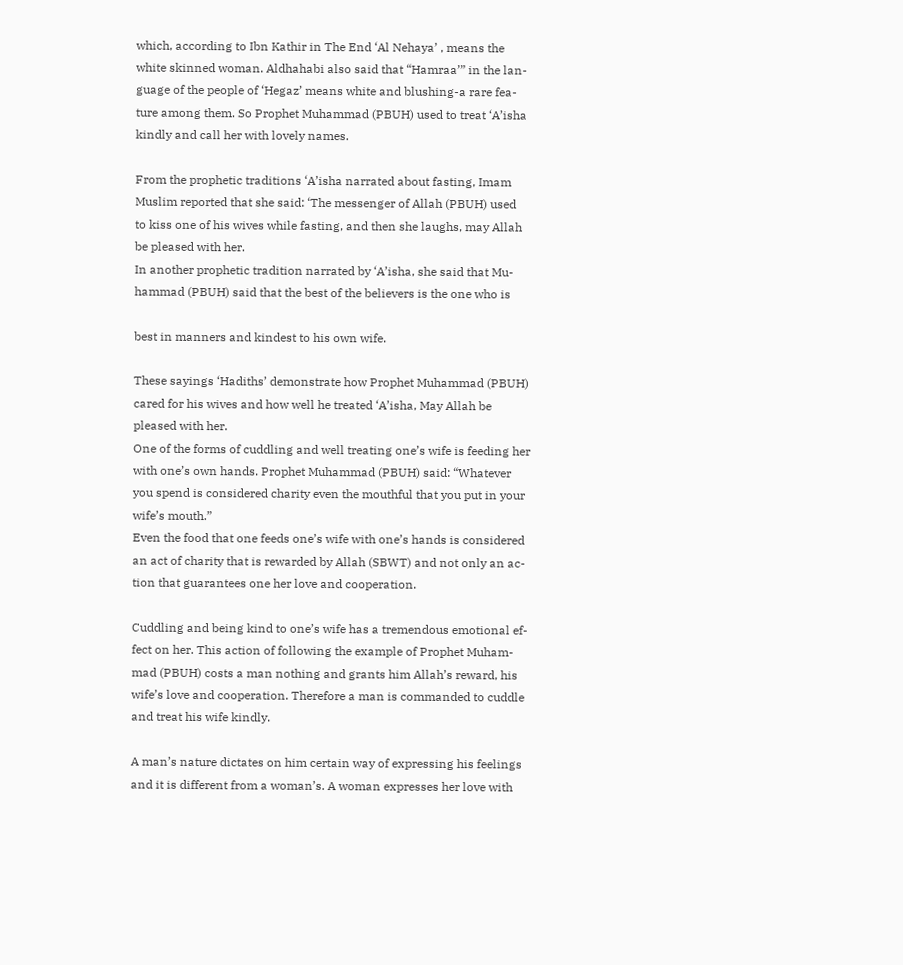which, according to Ibn Kathir in The End ‘Al Nehaya’ , means the
white skinned woman. Aldhahabi also said that “Hamraa’” in the lan-
guage of the people of ‘Hegaz’ means white and blushing-a rare fea-
ture among them. So Prophet Muhammad (PBUH) used to treat ‘A’isha
kindly and call her with lovely names.

From the prophetic traditions ‘A’isha narrated about fasting, Imam
Muslim reported that she said: ‘The messenger of Allah (PBUH) used
to kiss one of his wives while fasting, and then she laughs, may Allah
be pleased with her.
In another prophetic tradition narrated by ‘A’isha, she said that Mu-
hammad (PBUH) said that the best of the believers is the one who is

best in manners and kindest to his own wife.

These sayings ‘Hadiths’ demonstrate how Prophet Muhammad (PBUH)
cared for his wives and how well he treated ‘A’isha, May Allah be
pleased with her.
One of the forms of cuddling and well treating one’s wife is feeding her
with one’s own hands. Prophet Muhammad (PBUH) said: “Whatever
you spend is considered charity even the mouthful that you put in your
wife’s mouth.”
Even the food that one feeds one’s wife with one’s hands is considered
an act of charity that is rewarded by Allah (SBWT) and not only an ac-
tion that guarantees one her love and cooperation.

Cuddling and being kind to one’s wife has a tremendous emotional ef-
fect on her. This action of following the example of Prophet Muham-
mad (PBUH) costs a man nothing and grants him Allah’s reward, his
wife’s love and cooperation. Therefore a man is commanded to cuddle
and treat his wife kindly.

A man’s nature dictates on him certain way of expressing his feelings
and it is different from a woman’s. A woman expresses her love with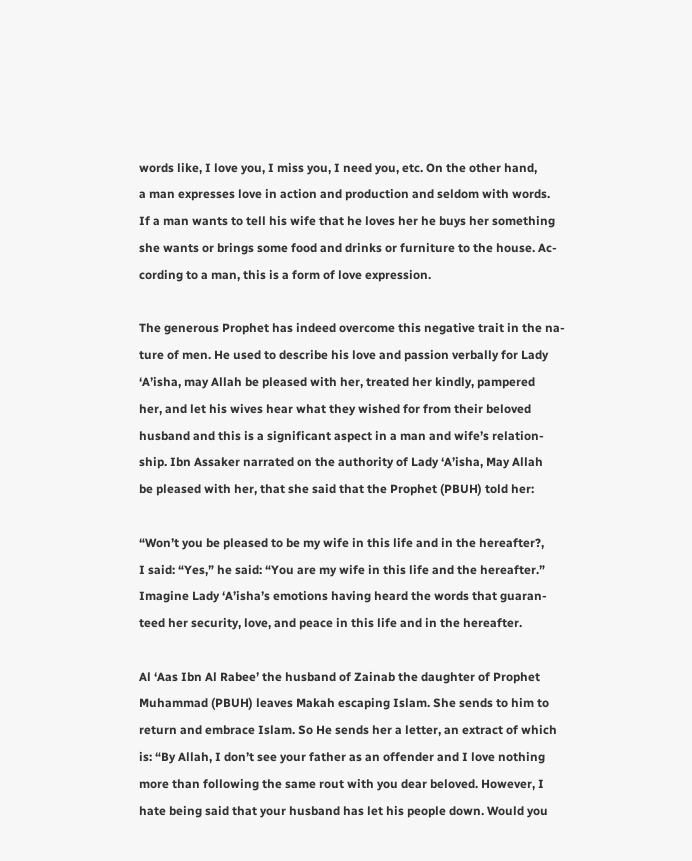words like, I love you, I miss you, I need you, etc. On the other hand,
a man expresses love in action and production and seldom with words.
If a man wants to tell his wife that he loves her he buys her something
she wants or brings some food and drinks or furniture to the house. Ac-
cording to a man, this is a form of love expression.

The generous Prophet has indeed overcome this negative trait in the na-
ture of men. He used to describe his love and passion verbally for Lady
‘A’isha, may Allah be pleased with her, treated her kindly, pampered
her, and let his wives hear what they wished for from their beloved
husband and this is a significant aspect in a man and wife’s relation-
ship. Ibn Assaker narrated on the authority of Lady ‘A’isha, May Allah
be pleased with her, that she said that the Prophet (PBUH) told her:

“Won’t you be pleased to be my wife in this life and in the hereafter?,
I said: “Yes,” he said: “You are my wife in this life and the hereafter.”
Imagine Lady ‘A’isha’s emotions having heard the words that guaran-
teed her security, love, and peace in this life and in the hereafter.

Al ‘Aas Ibn Al Rabee’ the husband of Zainab the daughter of Prophet
Muhammad (PBUH) leaves Makah escaping Islam. She sends to him to
return and embrace Islam. So He sends her a letter, an extract of which
is: “By Allah, I don’t see your father as an offender and I love nothing
more than following the same rout with you dear beloved. However, I
hate being said that your husband has let his people down. Would you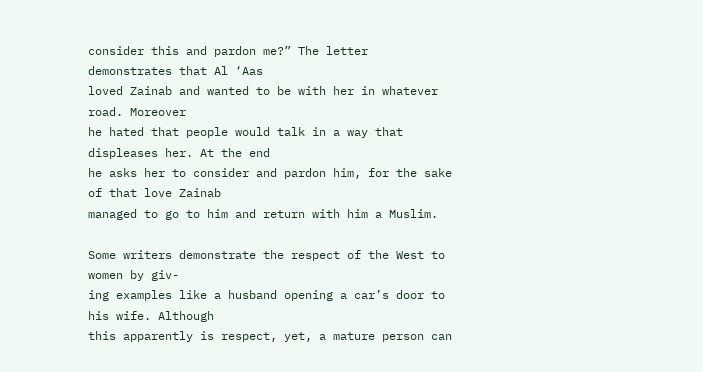consider this and pardon me?” The letter demonstrates that Al ‘Aas
loved Zainab and wanted to be with her in whatever road. Moreover
he hated that people would talk in a way that displeases her. At the end
he asks her to consider and pardon him, for the sake of that love Zainab
managed to go to him and return with him a Muslim.

Some writers demonstrate the respect of the West to women by giv-
ing examples like a husband opening a car’s door to his wife. Although
this apparently is respect, yet, a mature person can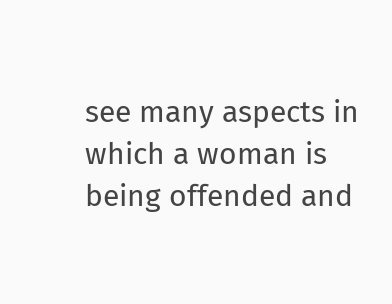see many aspects in
which a woman is being offended and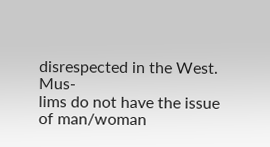disrespected in the West. Mus-
lims do not have the issue of man/woman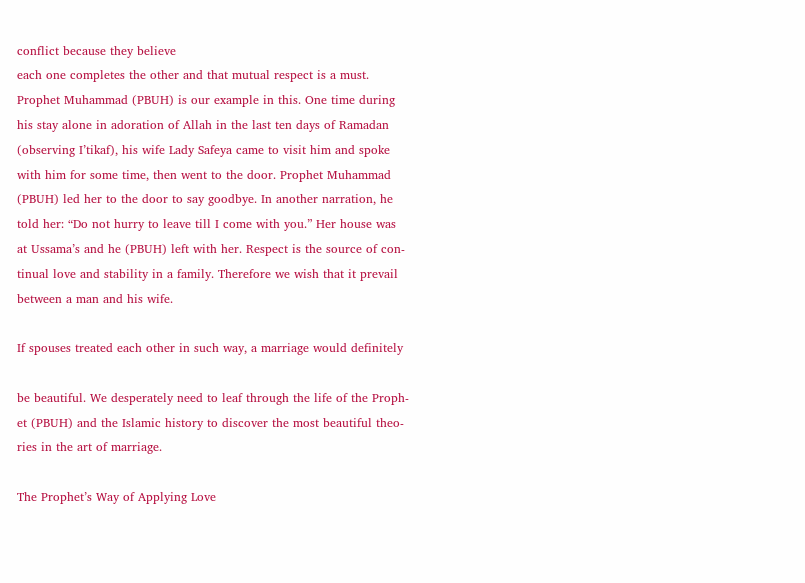conflict because they believe
each one completes the other and that mutual respect is a must.
Prophet Muhammad (PBUH) is our example in this. One time during
his stay alone in adoration of Allah in the last ten days of Ramadan
(observing I’tikaf), his wife Lady Safeya came to visit him and spoke
with him for some time, then went to the door. Prophet Muhammad
(PBUH) led her to the door to say goodbye. In another narration, he
told her: “Do not hurry to leave till I come with you.” Her house was
at Ussama’s and he (PBUH) left with her. Respect is the source of con-
tinual love and stability in a family. Therefore we wish that it prevail
between a man and his wife.

If spouses treated each other in such way, a marriage would definitely

be beautiful. We desperately need to leaf through the life of the Proph-
et (PBUH) and the Islamic history to discover the most beautiful theo-
ries in the art of marriage.

The Prophet’s Way of Applying Love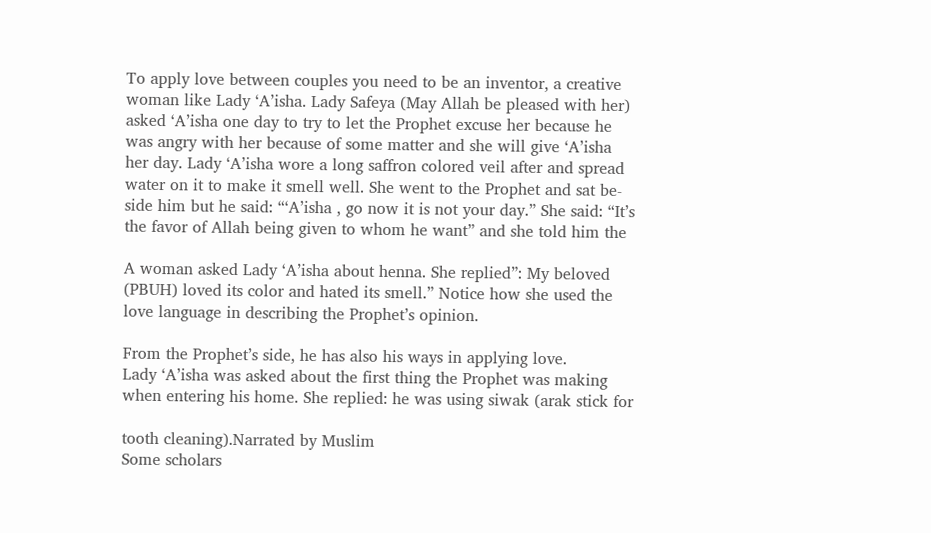To apply love between couples you need to be an inventor, a creative
woman like Lady ‘A’isha. Lady Safeya (May Allah be pleased with her)
asked ‘A’isha one day to try to let the Prophet excuse her because he
was angry with her because of some matter and she will give ‘A’isha
her day. Lady ‘A’isha wore a long saffron colored veil after and spread
water on it to make it smell well. She went to the Prophet and sat be-
side him but he said: “‘A’isha , go now it is not your day.” She said: “It’s
the favor of Allah being given to whom he want” and she told him the

A woman asked Lady ‘A’isha about henna. She replied”: My beloved
(PBUH) loved its color and hated its smell.” Notice how she used the
love language in describing the Prophet’s opinion.

From the Prophet’s side, he has also his ways in applying love.
Lady ‘A’isha was asked about the first thing the Prophet was making
when entering his home. She replied: he was using siwak (arak stick for

tooth cleaning).Narrated by Muslim
Some scholars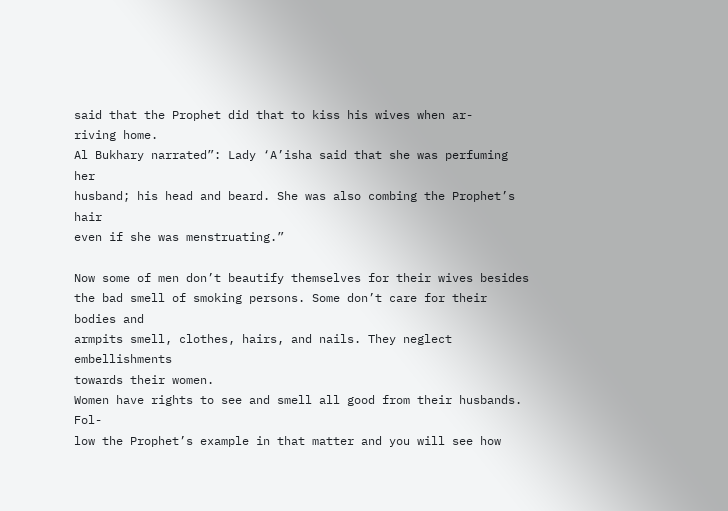said that the Prophet did that to kiss his wives when ar-
riving home.
Al Bukhary narrated”: Lady ‘A’isha said that she was perfuming her
husband; his head and beard. She was also combing the Prophet’s hair
even if she was menstruating.”

Now some of men don’t beautify themselves for their wives besides
the bad smell of smoking persons. Some don’t care for their bodies and
armpits smell, clothes, hairs, and nails. They neglect embellishments
towards their women.
Women have rights to see and smell all good from their husbands. Fol-
low the Prophet’s example in that matter and you will see how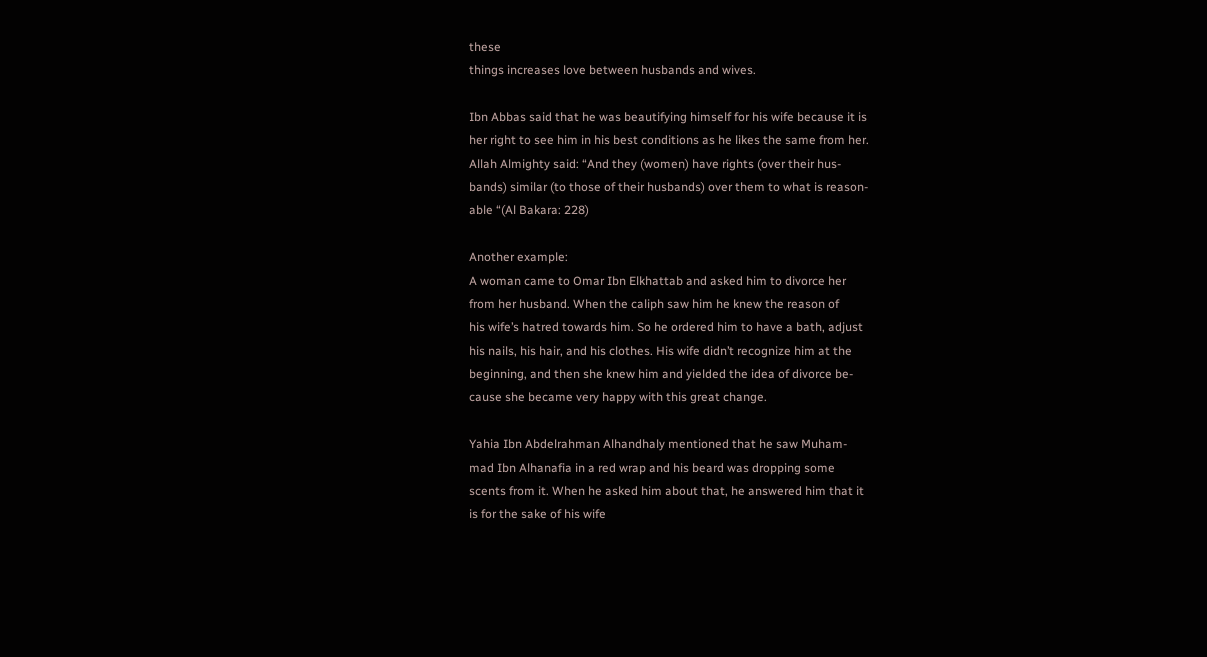these
things increases love between husbands and wives.

Ibn Abbas said that he was beautifying himself for his wife because it is
her right to see him in his best conditions as he likes the same from her.
Allah Almighty said: “And they (women) have rights (over their hus-
bands) similar (to those of their husbands) over them to what is reason-
able “(Al Bakara: 228)

Another example:
A woman came to Omar Ibn Elkhattab and asked him to divorce her
from her husband. When the caliph saw him he knew the reason of
his wife’s hatred towards him. So he ordered him to have a bath, adjust
his nails, his hair, and his clothes. His wife didn’t recognize him at the
beginning, and then she knew him and yielded the idea of divorce be-
cause she became very happy with this great change.

Yahia Ibn Abdelrahman Alhandhaly mentioned that he saw Muham-
mad Ibn Alhanafia in a red wrap and his beard was dropping some
scents from it. When he asked him about that, he answered him that it
is for the sake of his wife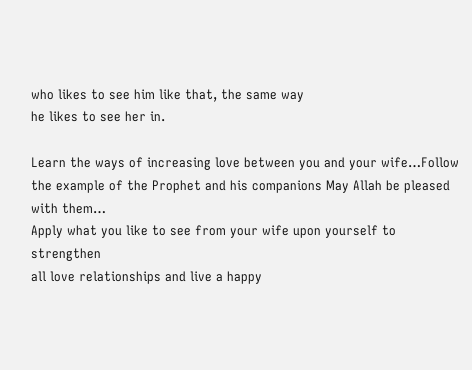who likes to see him like that, the same way
he likes to see her in.

Learn the ways of increasing love between you and your wife…Follow
the example of the Prophet and his companions May Allah be pleased
with them…
Apply what you like to see from your wife upon yourself to strengthen
all love relationships and live a happy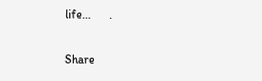life…      .

Share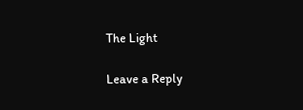The Light

Leave a Reply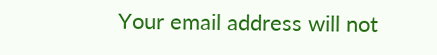Your email address will not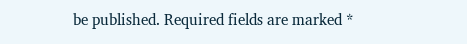be published. Required fields are marked *